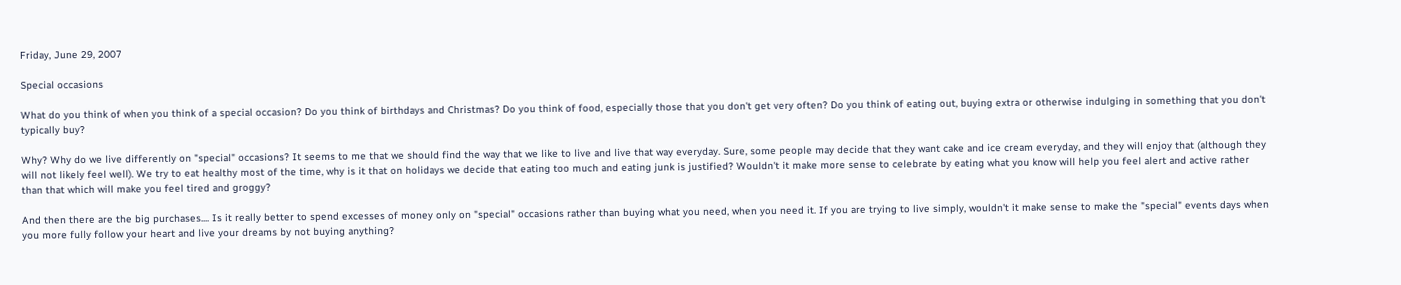Friday, June 29, 2007

Special occasions

What do you think of when you think of a special occasion? Do you think of birthdays and Christmas? Do you think of food, especially those that you don't get very often? Do you think of eating out, buying extra or otherwise indulging in something that you don't typically buy?

Why? Why do we live differently on "special" occasions? It seems to me that we should find the way that we like to live and live that way everyday. Sure, some people may decide that they want cake and ice cream everyday, and they will enjoy that (although they will not likely feel well). We try to eat healthy most of the time, why is it that on holidays we decide that eating too much and eating junk is justified? Wouldn't it make more sense to celebrate by eating what you know will help you feel alert and active rather than that which will make you feel tired and groggy?

And then there are the big purchases.... Is it really better to spend excesses of money only on "special" occasions rather than buying what you need, when you need it. If you are trying to live simply, wouldn't it make sense to make the "special" events days when you more fully follow your heart and live your dreams by not buying anything?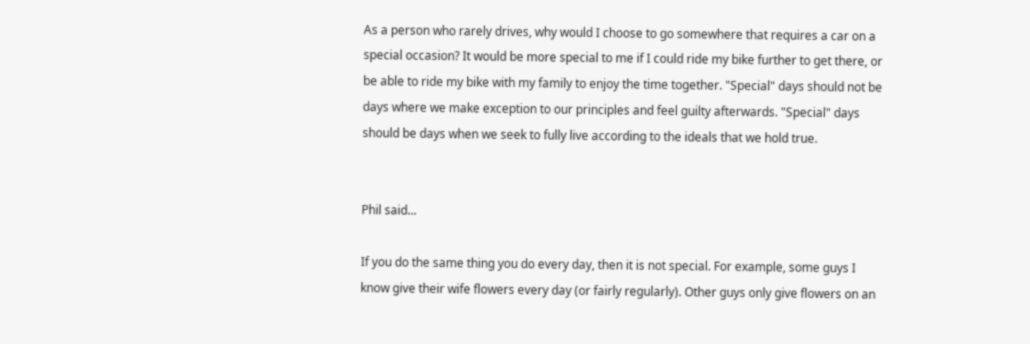As a person who rarely drives, why would I choose to go somewhere that requires a car on a special occasion? It would be more special to me if I could ride my bike further to get there, or be able to ride my bike with my family to enjoy the time together. "Special" days should not be days where we make exception to our principles and feel guilty afterwards. "Special" days should be days when we seek to fully live according to the ideals that we hold true.


Phil said...

If you do the same thing you do every day, then it is not special. For example, some guys I know give their wife flowers every day (or fairly regularly). Other guys only give flowers on an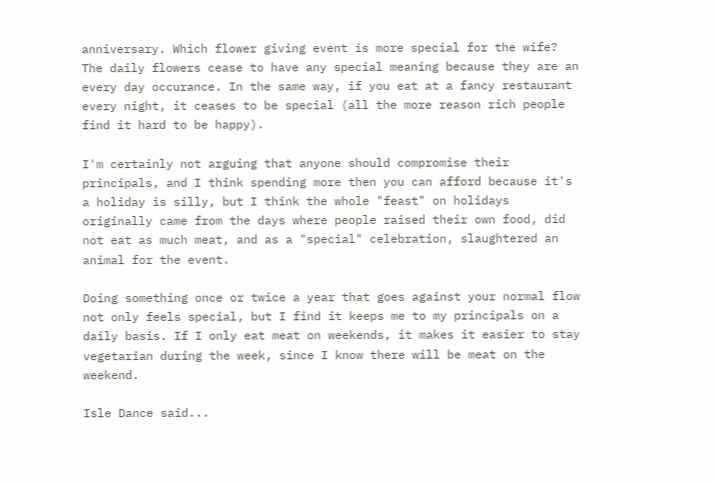anniversary. Which flower giving event is more special for the wife? The daily flowers cease to have any special meaning because they are an every day occurance. In the same way, if you eat at a fancy restaurant every night, it ceases to be special (all the more reason rich people find it hard to be happy).

I'm certainly not arguing that anyone should compromise their principals, and I think spending more then you can afford because it's a holiday is silly, but I think the whole "feast" on holidays originally came from the days where people raised their own food, did not eat as much meat, and as a "special" celebration, slaughtered an animal for the event.

Doing something once or twice a year that goes against your normal flow not only feels special, but I find it keeps me to my principals on a daily basis. If I only eat meat on weekends, it makes it easier to stay vegetarian during the week, since I know there will be meat on the weekend.

Isle Dance said...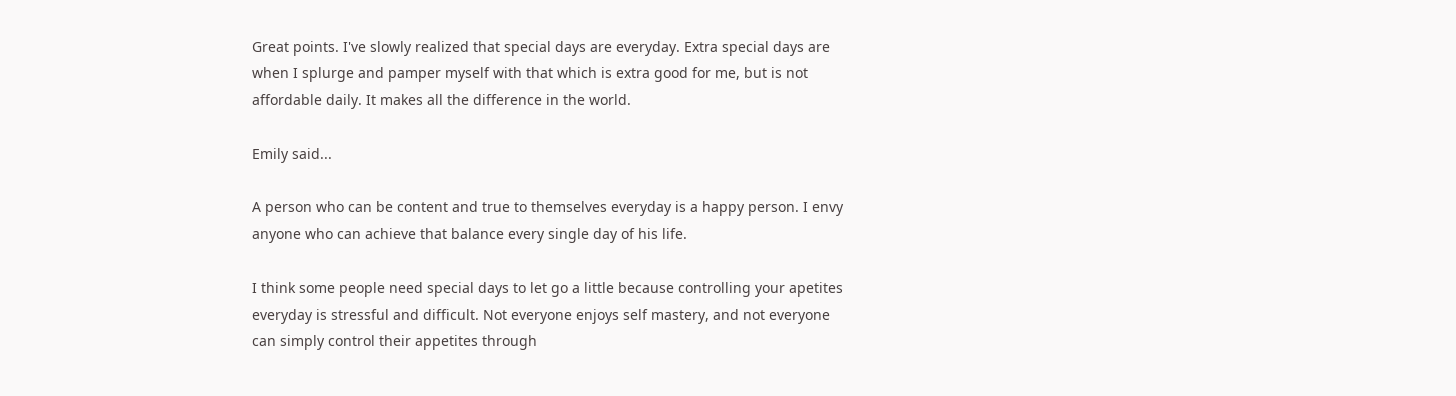Great points. I've slowly realized that special days are everyday. Extra special days are when I splurge and pamper myself with that which is extra good for me, but is not affordable daily. It makes all the difference in the world.

Emily said...

A person who can be content and true to themselves everyday is a happy person. I envy anyone who can achieve that balance every single day of his life.

I think some people need special days to let go a little because controlling your apetites everyday is stressful and difficult. Not everyone enjoys self mastery, and not everyone can simply control their appetites through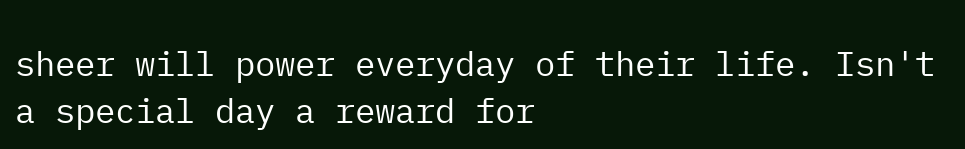sheer will power everyday of their life. Isn't a special day a reward for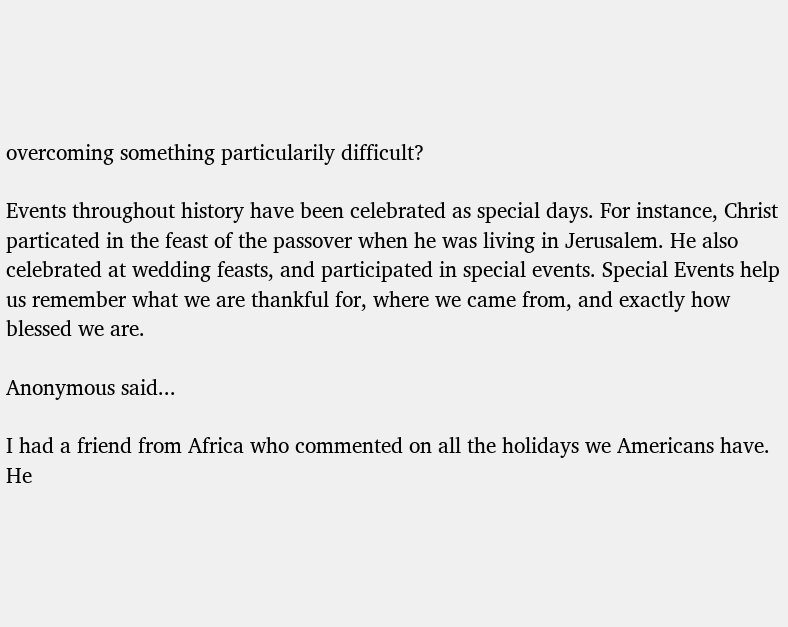overcoming something particularily difficult?

Events throughout history have been celebrated as special days. For instance, Christ particated in the feast of the passover when he was living in Jerusalem. He also celebrated at wedding feasts, and participated in special events. Special Events help us remember what we are thankful for, where we came from, and exactly how blessed we are.

Anonymous said...

I had a friend from Africa who commented on all the holidays we Americans have. He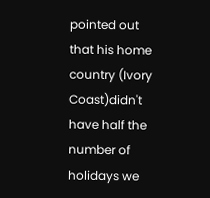pointed out that his home country (Ivory Coast)didn't have half the number of holidays we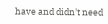have and didn't need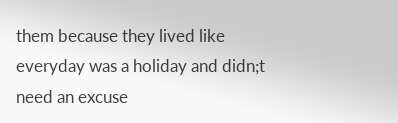them because they lived like everyday was a holiday and didn;t need an excuse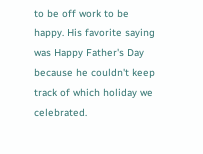to be off work to be happy. His favorite saying was Happy Father's Day because he couldn't keep track of which holiday we celebrated.